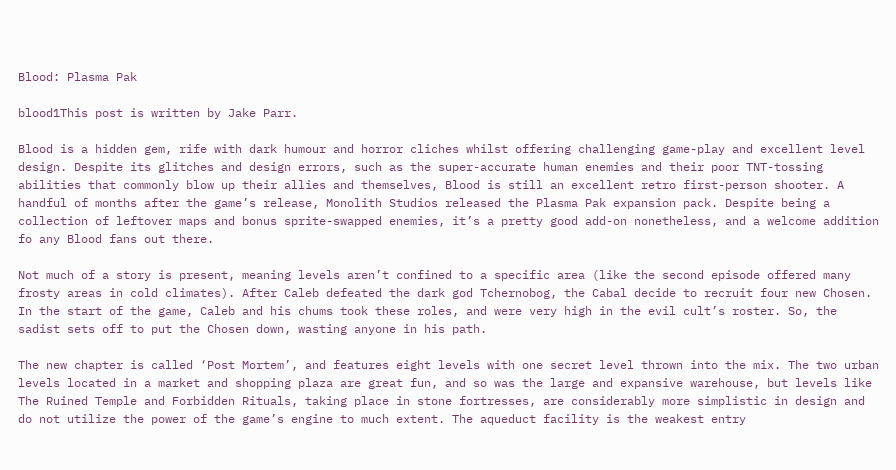Blood: Plasma Pak

blood1This post is written by Jake Parr.

Blood is a hidden gem, rife with dark humour and horror cliches whilst offering challenging game-play and excellent level design. Despite its glitches and design errors, such as the super-accurate human enemies and their poor TNT-tossing abilities that commonly blow up their allies and themselves, Blood is still an excellent retro first-person shooter. A handful of months after the game’s release, Monolith Studios released the Plasma Pak expansion pack. Despite being a collection of leftover maps and bonus sprite-swapped enemies, it’s a pretty good add-on nonetheless, and a welcome addition fo any Blood fans out there.

Not much of a story is present, meaning levels aren’t confined to a specific area (like the second episode offered many frosty areas in cold climates). After Caleb defeated the dark god Tchernobog, the Cabal decide to recruit four new Chosen. In the start of the game, Caleb and his chums took these roles, and were very high in the evil cult’s roster. So, the sadist sets off to put the Chosen down, wasting anyone in his path.

The new chapter is called ‘Post Mortem’, and features eight levels with one secret level thrown into the mix. The two urban levels located in a market and shopping plaza are great fun, and so was the large and expansive warehouse, but levels like The Ruined Temple and Forbidden Rituals, taking place in stone fortresses, are considerably more simplistic in design and do not utilize the power of the game’s engine to much extent. The aqueduct facility is the weakest entry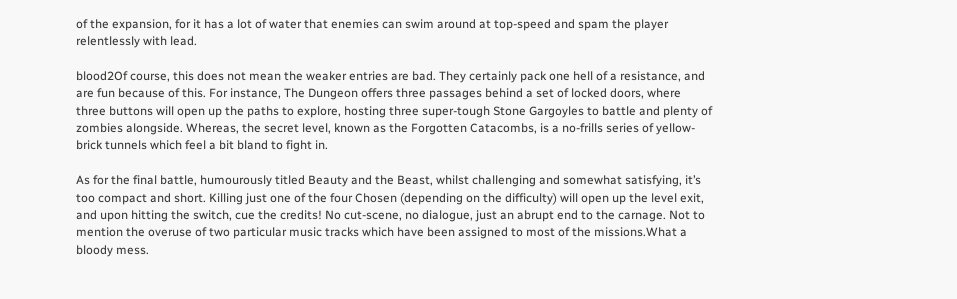of the expansion, for it has a lot of water that enemies can swim around at top-speed and spam the player relentlessly with lead.

blood2Of course, this does not mean the weaker entries are bad. They certainly pack one hell of a resistance, and are fun because of this. For instance, The Dungeon offers three passages behind a set of locked doors, where three buttons will open up the paths to explore, hosting three super-tough Stone Gargoyles to battle and plenty of zombies alongside. Whereas, the secret level, known as the Forgotten Catacombs, is a no-frills series of yellow-brick tunnels which feel a bit bland to fight in.

As for the final battle, humourously titled Beauty and the Beast, whilst challenging and somewhat satisfying, it’s too compact and short. Killing just one of the four Chosen (depending on the difficulty) will open up the level exit, and upon hitting the switch, cue the credits! No cut-scene, no dialogue, just an abrupt end to the carnage. Not to mention the overuse of two particular music tracks which have been assigned to most of the missions.What a bloody mess.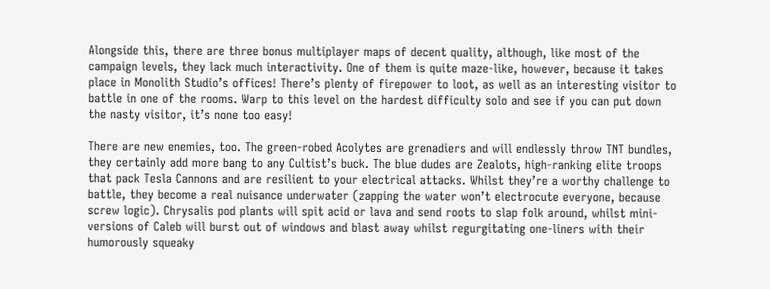Alongside this, there are three bonus multiplayer maps of decent quality, although, like most of the campaign levels, they lack much interactivity. One of them is quite maze-like, however, because it takes place in Monolith Studio’s offices! There’s plenty of firepower to loot, as well as an interesting visitor to battle in one of the rooms. Warp to this level on the hardest difficulty solo and see if you can put down the nasty visitor, it’s none too easy!

There are new enemies, too. The green-robed Acolytes are grenadiers and will endlessly throw TNT bundles, they certainly add more bang to any Cultist’s buck. The blue dudes are Zealots, high-ranking elite troops that pack Tesla Cannons and are resilient to your electrical attacks. Whilst they’re a worthy challenge to battle, they become a real nuisance underwater (zapping the water won’t electrocute everyone, because screw logic). Chrysalis pod plants will spit acid or lava and send roots to slap folk around, whilst mini-versions of Caleb will burst out of windows and blast away whilst regurgitating one-liners with their humorously squeaky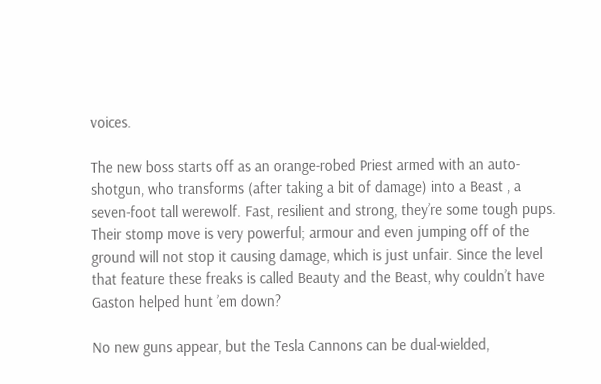voices.

The new boss starts off as an orange-robed Priest armed with an auto-shotgun, who transforms (after taking a bit of damage) into a Beast , a seven-foot tall werewolf. Fast, resilient and strong, they’re some tough pups. Their stomp move is very powerful; armour and even jumping off of the ground will not stop it causing damage, which is just unfair. Since the level that feature these freaks is called Beauty and the Beast, why couldn’t have Gaston helped hunt ’em down?

No new guns appear, but the Tesla Cannons can be dual-wielded,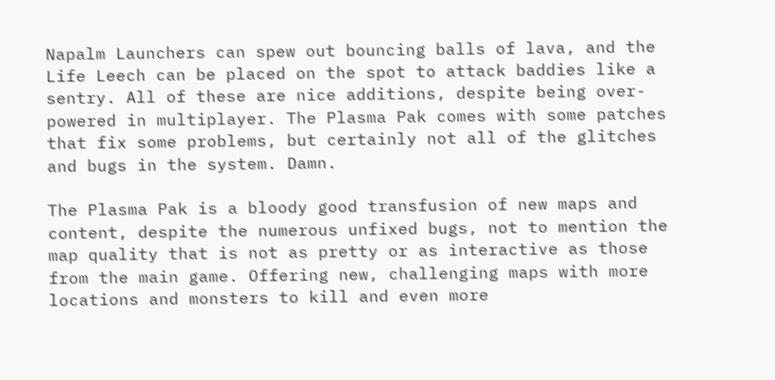Napalm Launchers can spew out bouncing balls of lava, and the Life Leech can be placed on the spot to attack baddies like a sentry. All of these are nice additions, despite being over-powered in multiplayer. The Plasma Pak comes with some patches that fix some problems, but certainly not all of the glitches and bugs in the system. Damn.

The Plasma Pak is a bloody good transfusion of new maps and content, despite the numerous unfixed bugs, not to mention the map quality that is not as pretty or as interactive as those from the main game. Offering new, challenging maps with more locations and monsters to kill and even more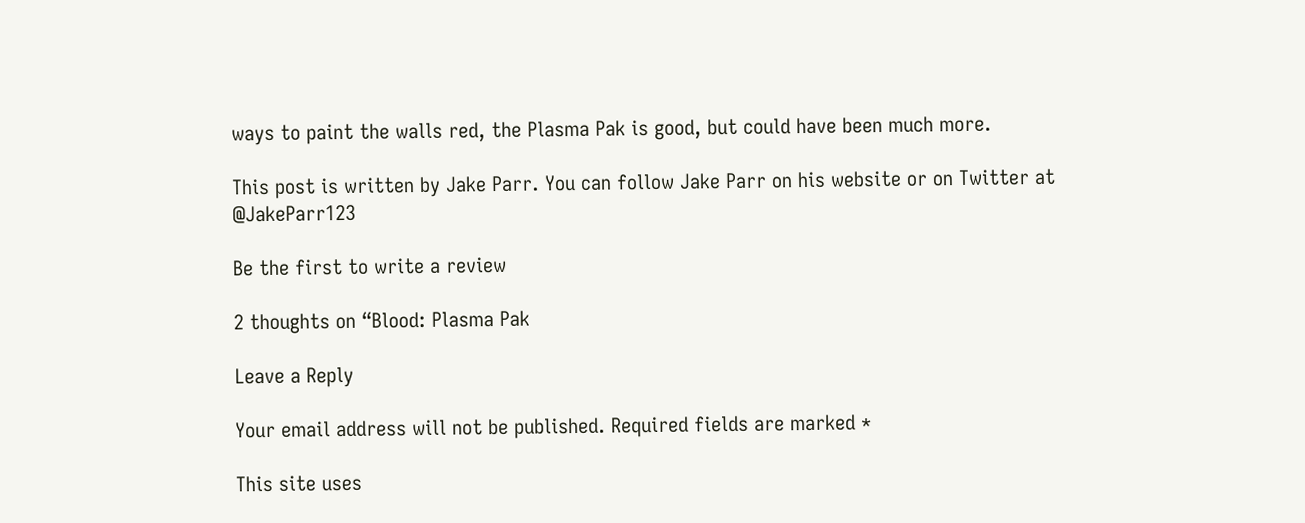ways to paint the walls red, the Plasma Pak is good, but could have been much more.

This post is written by Jake Parr. You can follow Jake Parr on his website or on Twitter at @JakeParr123

Be the first to write a review

2 thoughts on “Blood: Plasma Pak

Leave a Reply

Your email address will not be published. Required fields are marked *

This site uses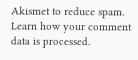Akismet to reduce spam. Learn how your comment data is processed.